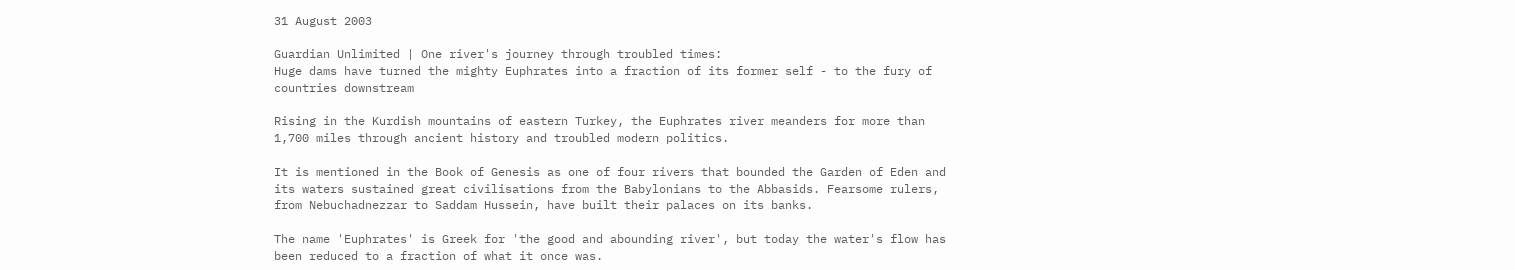31 August 2003

Guardian Unlimited | One river's journey through troubled times:
Huge dams have turned the mighty Euphrates into a fraction of its former self - to the fury of countries downstream

Rising in the Kurdish mountains of eastern Turkey, the Euphrates river meanders for more than 1,700 miles through ancient history and troubled modern politics.

It is mentioned in the Book of Genesis as one of four rivers that bounded the Garden of Eden and its waters sustained great civilisations from the Babylonians to the Abbasids. Fearsome rulers, from Nebuchadnezzar to Saddam Hussein, have built their palaces on its banks.

The name 'Euphrates' is Greek for 'the good and abounding river', but today the water's flow has been reduced to a fraction of what it once was.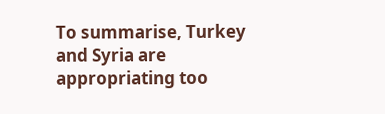To summarise, Turkey and Syria are appropriating too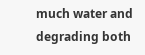much water and degrading both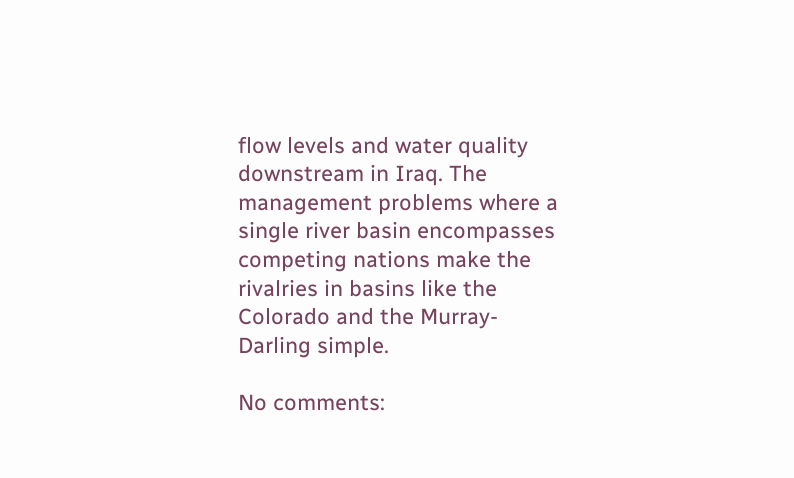flow levels and water quality downstream in Iraq. The management problems where a single river basin encompasses competing nations make the rivalries in basins like the Colorado and the Murray-Darling simple.

No comments: